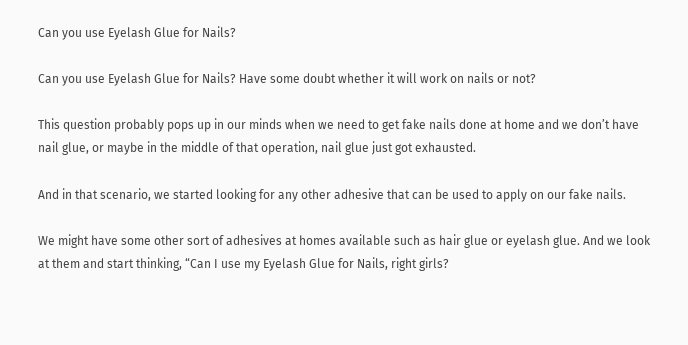Can you use Eyelash Glue for Nails?

Can you use Eyelash Glue for Nails? Have some doubt whether it will work on nails or not?

This question probably pops up in our minds when we need to get fake nails done at home and we don’t have nail glue, or maybe in the middle of that operation, nail glue just got exhausted.

And in that scenario, we started looking for any other adhesive that can be used to apply on our fake nails.

We might have some other sort of adhesives at homes available such as hair glue or eyelash glue. And we look at them and start thinking, “Can I use my Eyelash Glue for Nails, right girls?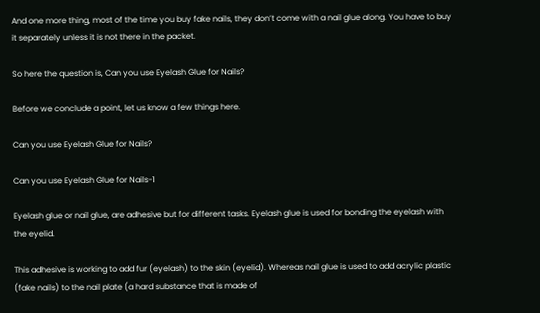And one more thing, most of the time you buy fake nails, they don’t come with a nail glue along. You have to buy it separately unless it is not there in the packet.

So here the question is, Can you use Eyelash Glue for Nails?

Before we conclude a point, let us know a few things here.

Can you use Eyelash Glue for Nails?

Can you use Eyelash Glue for Nails-1

Eyelash glue or nail glue, are adhesive but for different tasks. Eyelash glue is used for bonding the eyelash with the eyelid.

This adhesive is working to add fur (eyelash) to the skin (eyelid). Whereas nail glue is used to add acrylic plastic (fake nails) to the nail plate (a hard substance that is made of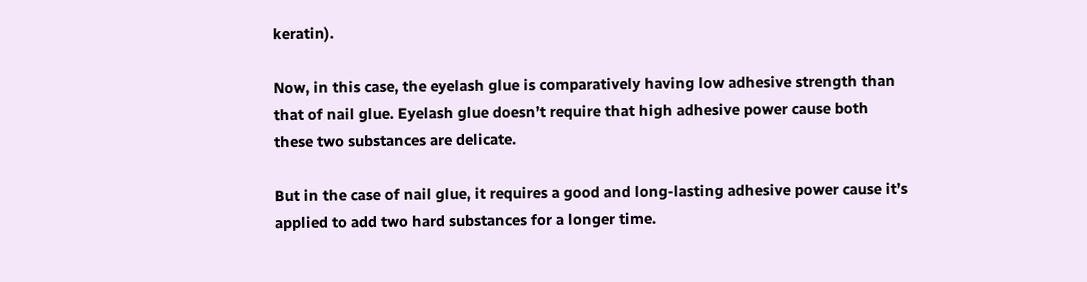keratin).

Now, in this case, the eyelash glue is comparatively having low adhesive strength than that of nail glue. Eyelash glue doesn’t require that high adhesive power cause both these two substances are delicate.

But in the case of nail glue, it requires a good and long-lasting adhesive power cause it’s applied to add two hard substances for a longer time.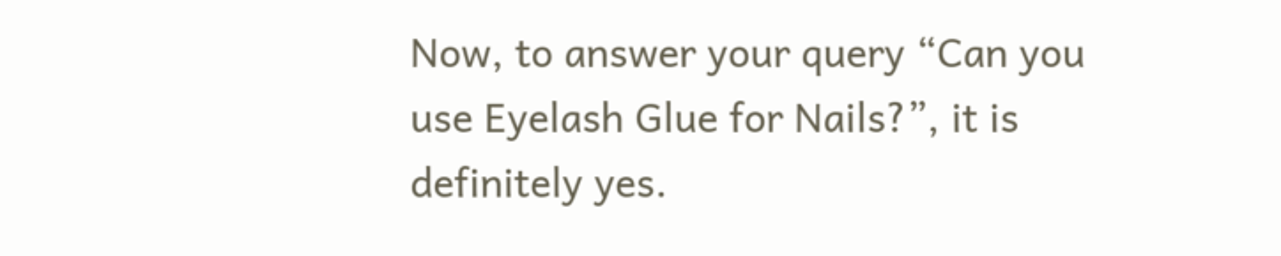Now, to answer your query “Can you use Eyelash Glue for Nails?”, it is definitely yes.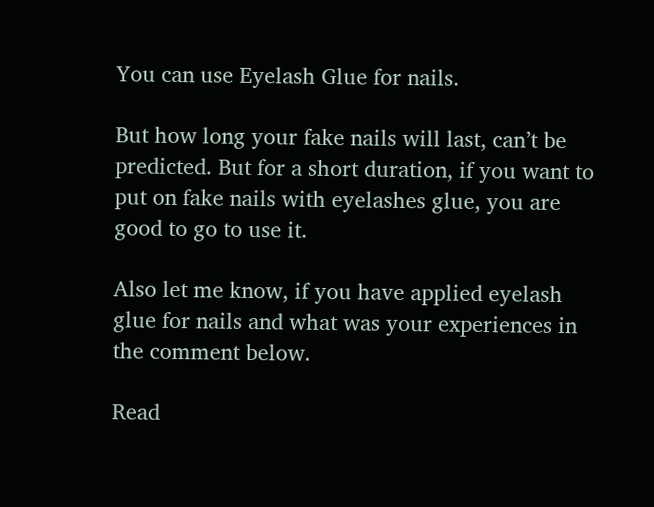You can use Eyelash Glue for nails.

But how long your fake nails will last, can’t be predicted. But for a short duration, if you want to put on fake nails with eyelashes glue, you are good to go to use it.

Also let me know, if you have applied eyelash glue for nails and what was your experiences in the comment below.

Read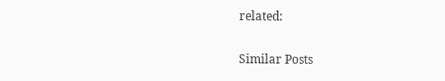related:

Similar Posts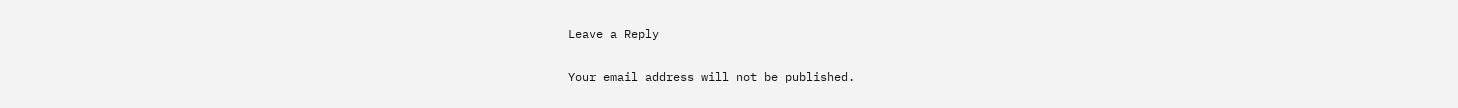Leave a Reply

Your email address will not be published.